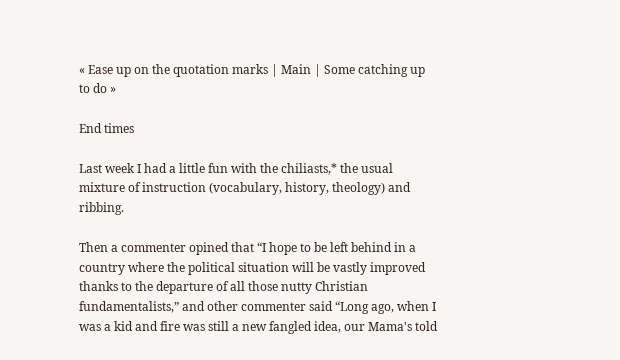« Ease up on the quotation marks | Main | Some catching up to do »

End times

Last week I had a little fun with the chiliasts,* the usual mixture of instruction (vocabulary, history, theology) and ribbing.

Then a commenter opined that “I hope to be left behind in a country where the political situation will be vastly improved thanks to the departure of all those nutty Christian fundamentalists,” and other commenter said “Long ago, when I was a kid and fire was still a new fangled idea, our Mama's told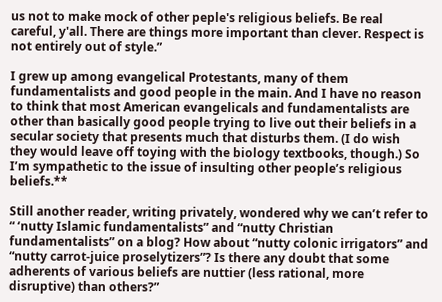us not to make mock of other peple's religious beliefs. Be real careful, y'all. There are things more important than clever. Respect is not entirely out of style.”

I grew up among evangelical Protestants, many of them fundamentalists and good people in the main. And I have no reason to think that most American evangelicals and fundamentalists are other than basically good people trying to live out their beliefs in a secular society that presents much that disturbs them. (I do wish they would leave off toying with the biology textbooks, though.) So I’m sympathetic to the issue of insulting other people’s religious beliefs.**

Still another reader, writing privately, wondered why we can’t refer to “ ‘nutty Islamic fundamentalists” and “nutty Christian fundamentalists” on a blog? How about “nutty colonic irrigators” and “nutty carrot-juice proselytizers”? Is there any doubt that some adherents of various beliefs are nuttier (less rational, more disruptive) than others?”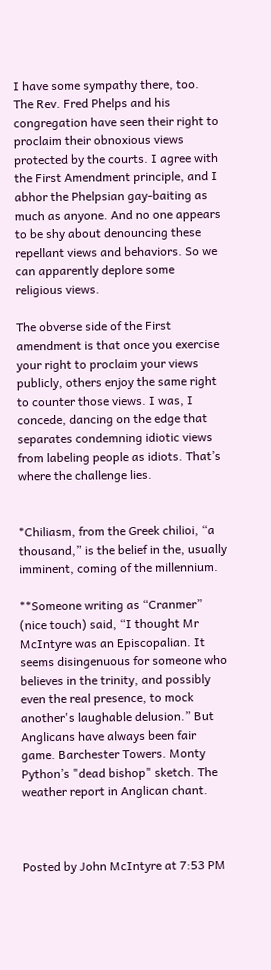I have some sympathy there, too. The Rev. Fred Phelps and his congregation have seen their right to proclaim their obnoxious views protected by the courts. I agree with the First Amendment principle, and I abhor the Phelpsian gay-baiting as much as anyone. And no one appears to be shy about denouncing these repellant views and behaviors. So we can apparently deplore some religious views.

The obverse side of the First amendment is that once you exercise your right to proclaim your views publicly, others enjoy the same right to counter those views. I was, I concede, dancing on the edge that separates condemning idiotic views from labeling people as idiots. That’s where the challenge lies.


*Chiliasm, from the Greek chilioi, “a thousand,” is the belief in the, usually imminent, coming of the millennium.

**Someone writing as “Cranmer” (nice touch) said, “I thought Mr McIntyre was an Episcopalian. It seems disingenuous for someone who believes in the trinity, and possibly even the real presence, to mock another's laughable delusion.” But Anglicans have always been fair game. Barchester Towers. Monty Python’s "dead bishop" sketch. The weather report in Anglican chant.



Posted by John McIntyre at 7:53 PM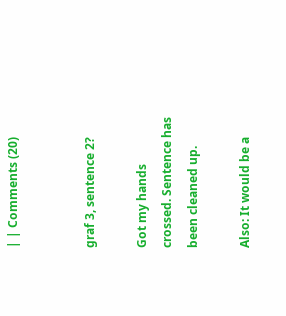| | Comments (20)


graf 3, sentence 2?

Got my hands crossed. Sentence has been cleaned up.

Also: It would be a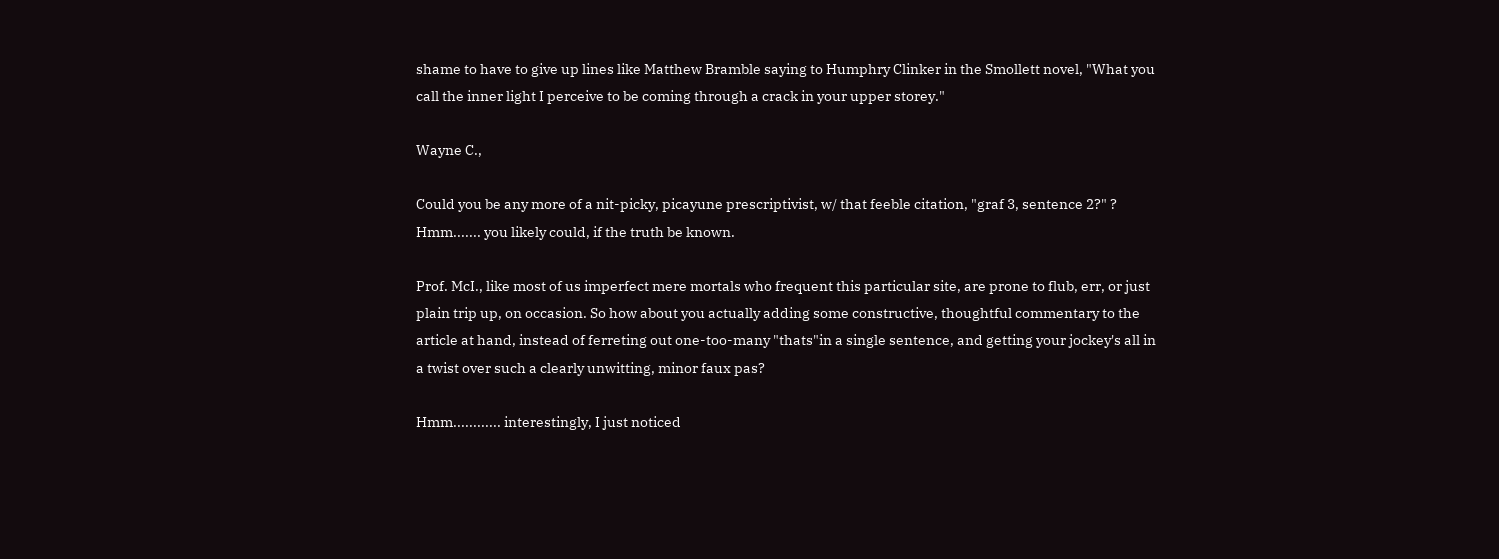shame to have to give up lines like Matthew Bramble saying to Humphry Clinker in the Smollett novel, "What you call the inner light I perceive to be coming through a crack in your upper storey."

Wayne C.,

Could you be any more of a nit-picky, picayune prescriptivist, w/ that feeble citation, "graf 3, sentence 2?" ? Hmm....... you likely could, if the truth be known.

Prof. McI., like most of us imperfect mere mortals who frequent this particular site, are prone to flub, err, or just plain trip up, on occasion. So how about you actually adding some constructive, thoughtful commentary to the article at hand, instead of ferreting out one-too-many "thats"in a single sentence, and getting your jockey's all in a twist over such a clearly unwitting, minor faux pas?

Hmm............ interestingly, I just noticed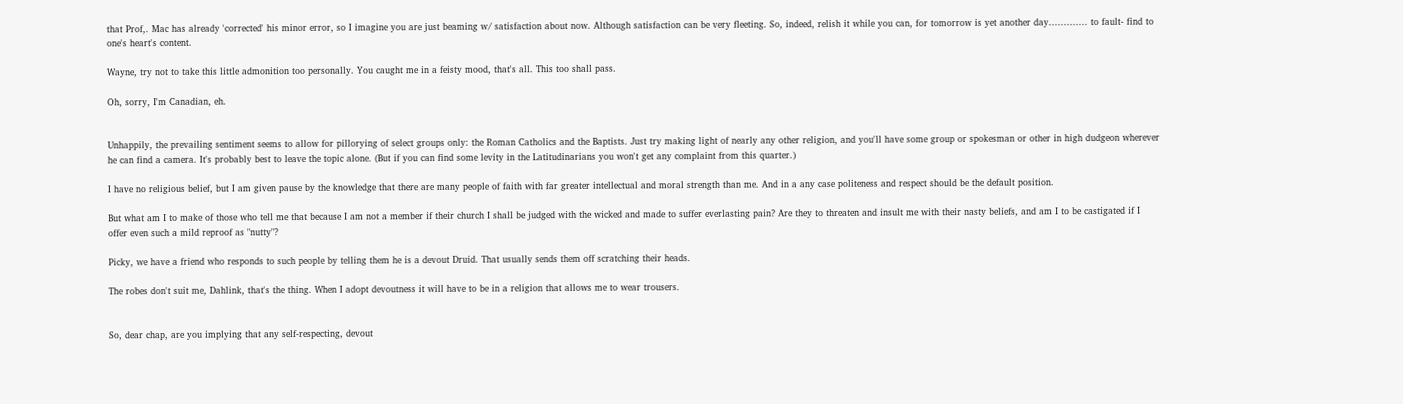that Prof,. Mac has already 'corrected' his minor error, so I imagine you are just beaming w/ satisfaction about now. Although satisfaction can be very fleeting. So, indeed, relish it while you can, for tomorrow is yet another day............. to fault- find to one's heart's content.

Wayne, try not to take this little admonition too personally. You caught me in a feisty mood, that's all. This too shall pass.

Oh, sorry, I'm Canadian, eh.


Unhappily, the prevailing sentiment seems to allow for pillorying of select groups only: the Roman Catholics and the Baptists. Just try making light of nearly any other religion, and you'll have some group or spokesman or other in high dudgeon wherever he can find a camera. It's probably best to leave the topic alone. (But if you can find some levity in the Latitudinarians you won't get any complaint from this quarter.)

I have no religious belief, but I am given pause by the knowledge that there are many people of faith with far greater intellectual and moral strength than me. And in a any case politeness and respect should be the default position.

But what am I to make of those who tell me that because I am not a member if their church I shall be judged with the wicked and made to suffer everlasting pain? Are they to threaten and insult me with their nasty beliefs, and am I to be castigated if I offer even such a mild reproof as "nutty"?

Picky, we have a friend who responds to such people by telling them he is a devout Druid. That usually sends them off scratching their heads.

The robes don't suit me, Dahlink, that's the thing. When I adopt devoutness it will have to be in a religion that allows me to wear trousers.


So, dear chap, are you implying that any self-respecting, devout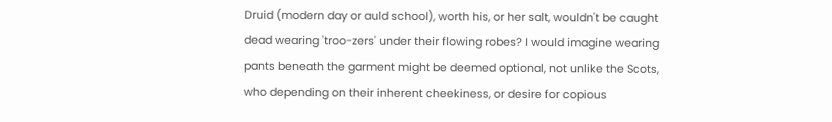Druid (modern day or auld school), worth his, or her salt, wouldn't be caught dead wearing 'troo-zers' under their flowing robes? I would imagine wearing pants beneath the garment might be deemed optional, not unlike the Scots, who depending on their inherent cheekiness, or desire for copious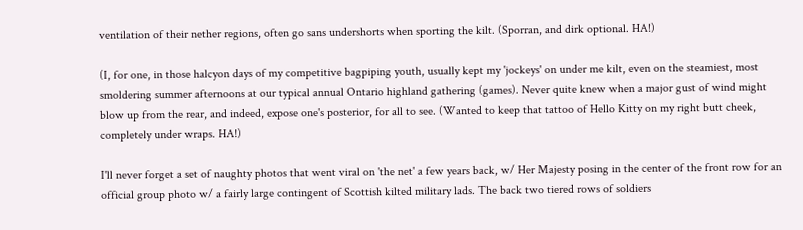ventilation of their nether regions, often go sans undershorts when sporting the kilt. (Sporran, and dirk optional. HA!)

(I, for one, in those halcyon days of my competitive bagpiping youth, usually kept my 'jockeys' on under me kilt, even on the steamiest, most smoldering summer afternoons at our typical annual Ontario highland gathering (games). Never quite knew when a major gust of wind might blow up from the rear, and indeed, expose one's posterior, for all to see. (Wanted to keep that tattoo of Hello Kitty on my right butt cheek, completely under wraps. HA!)

I'll never forget a set of naughty photos that went viral on 'the net' a few years back, w/ Her Majesty posing in the center of the front row for an official group photo w/ a fairly large contingent of Scottish kilted military lads. The back two tiered rows of soldiers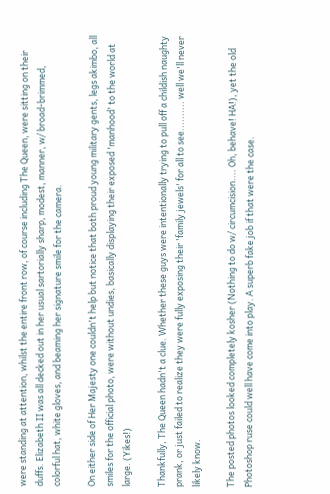were standing at attention, whilst the entire front row, of course including The Queen, were sitting on their duffs. Elizabeth II was all decked out in her usual sartorially sharp, modest, manner, w/ broad-brimmed, colorful hat, white gloves, and beaming her signature smile for the camera.

On either side of Her Majesty one couldn't help but notice that both proud young military gents, legs akimbo, all smiles for the official photo, were without undies, basically displaying their exposed 'manhood' to the world at large. (Yikes!)

Thankfully, The Queen hadn't a clue. Whether these guys were intentionally trying to pull off a childish naughty prank, or just failed to realize they were fully exposing their 'family jewels' for all to see.......... well we'll never likely know.

The posted photos looked completely kosher (Nothing to do w/ circumcision.... Oh, behave! HA!), yet the old Photoshop ruse could well have come into play. A superb fake job if that were the case.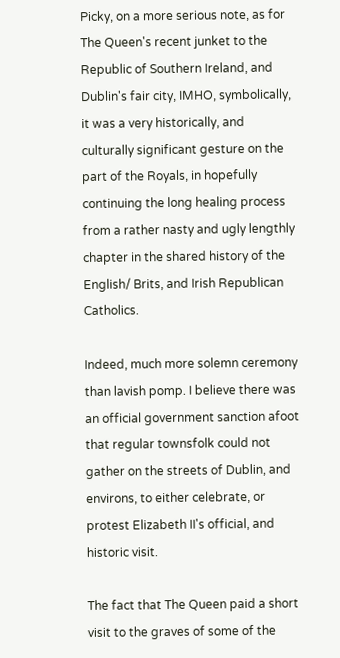Picky, on a more serious note, as for The Queen's recent junket to the Republic of Southern Ireland, and Dublin's fair city, IMHO, symbolically, it was a very historically, and culturally significant gesture on the part of the Royals, in hopefully continuing the long healing process from a rather nasty and ugly lengthly chapter in the shared history of the English/ Brits, and Irish Republican Catholics.

Indeed, much more solemn ceremony than lavish pomp. I believe there was an official government sanction afoot that regular townsfolk could not gather on the streets of Dublin, and environs, to either celebrate, or protest Elizabeth II's official, and historic visit.

The fact that The Queen paid a short visit to the graves of some of the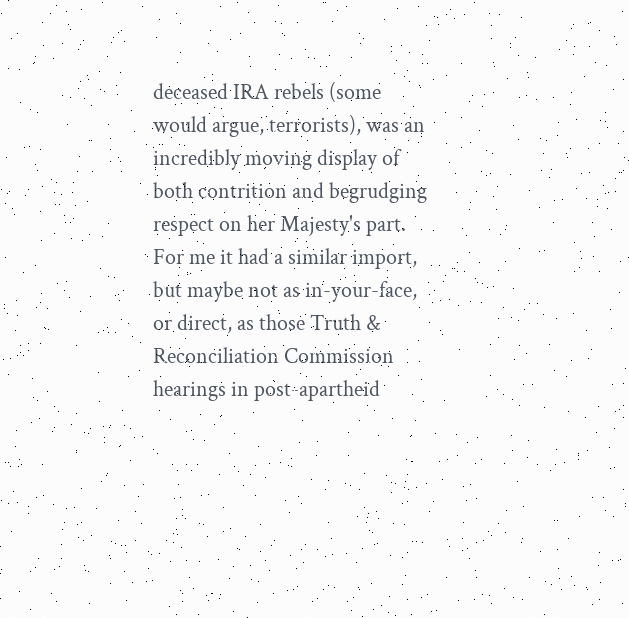deceased IRA rebels (some would argue, terrorists), was an incredibly moving display of both contrition and begrudging respect on her Majesty's part. For me it had a similar import, but maybe not as in-your-face, or direct, as those Truth & Reconciliation Commission hearings in post-apartheid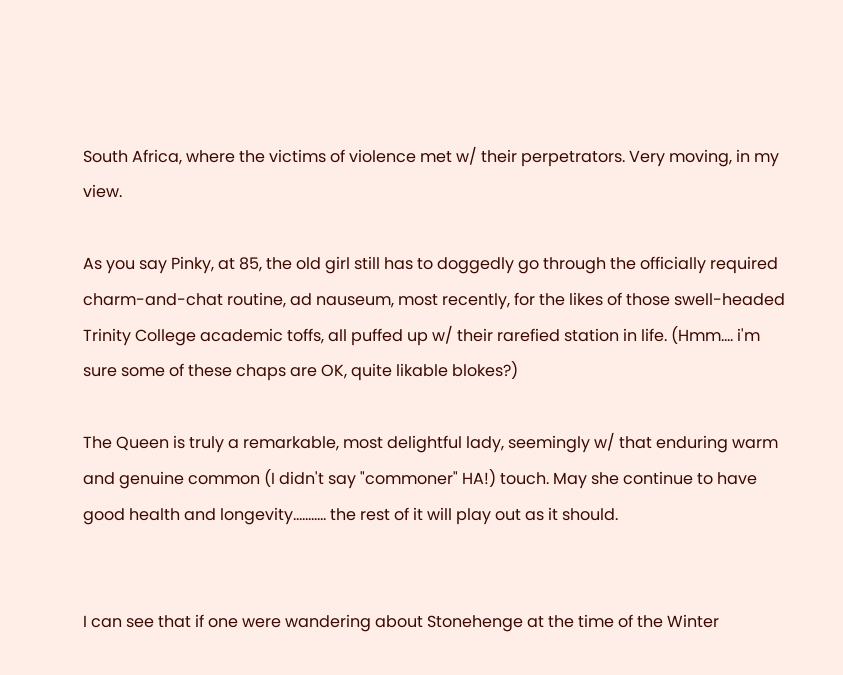South Africa, where the victims of violence met w/ their perpetrators. Very moving, in my view.

As you say Pinky, at 85, the old girl still has to doggedly go through the officially required charm-and-chat routine, ad nauseum, most recently, for the likes of those swell-headed Trinity College academic toffs, all puffed up w/ their rarefied station in life. (Hmm.... i'm sure some of these chaps are OK, quite likable blokes?)

The Queen is truly a remarkable, most delightful lady, seemingly w/ that enduring warm and genuine common (I didn't say "commoner" HA!) touch. May she continue to have good health and longevity........... the rest of it will play out as it should.


I can see that if one were wandering about Stonehenge at the time of the Winter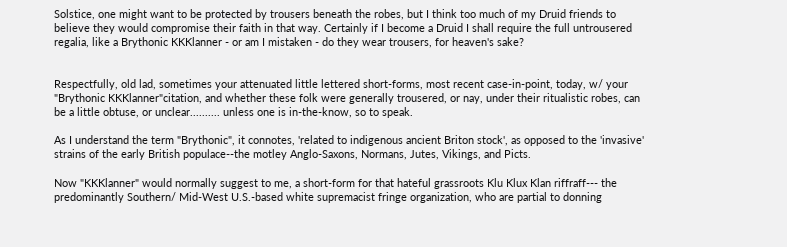Solstice, one might want to be protected by trousers beneath the robes, but I think too much of my Druid friends to believe they would compromise their faith in that way. Certainly if I become a Druid I shall require the full untrousered regalia, like a Brythonic KKKlanner - or am I mistaken - do they wear trousers, for heaven's sake?


Respectfully, old lad, sometimes your attenuated little lettered short-forms, most recent case-in-point, today, w/ your "Brythonic KKKlanner"citation, and whether these folk were generally trousered, or nay, under their ritualistic robes, can be a little obtuse, or unclear.......... unless one is in-the-know, so to speak.

As I understand the term "Brythonic", it connotes, 'related to indigenous ancient Briton stock', as opposed to the 'invasive' strains of the early British populace--the motley Anglo-Saxons, Normans, Jutes, Vikings, and Picts.

Now "KKKlanner" would normally suggest to me, a short-form for that hateful grassroots Klu Klux Klan riffraff--- the predominantly Southern/ Mid-West U.S.-based white supremacist fringe organization, who are partial to donning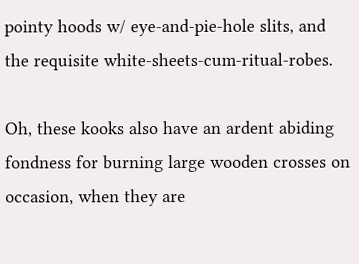pointy hoods w/ eye-and-pie-hole slits, and the requisite white-sheets-cum-ritual-robes.

Oh, these kooks also have an ardent abiding fondness for burning large wooden crosses on occasion, when they are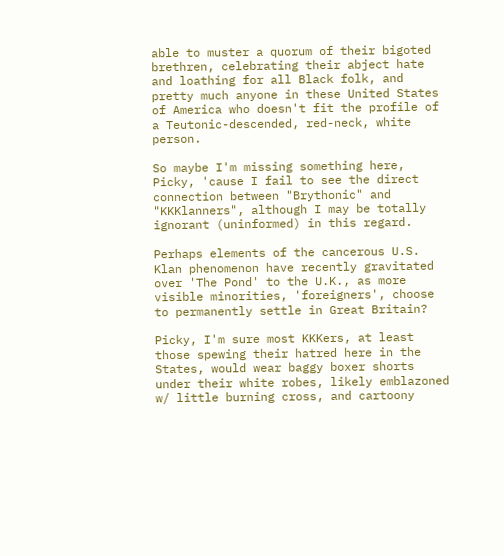able to muster a quorum of their bigoted brethren, celebrating their abject hate and loathing for all Black folk, and pretty much anyone in these United States of America who doesn't fit the profile of a Teutonic-descended, red-neck, white person.

So maybe I'm missing something here, Picky, 'cause I fail to see the direct connection between "Brythonic" and "KKKlanners", although I may be totally ignorant (uninformed) in this regard.

Perhaps elements of the cancerous U.S. Klan phenomenon have recently gravitated over 'The Pond' to the U.K., as more visible minorities, 'foreigners', choose to permanently settle in Great Britain?

Picky, I'm sure most KKKers, at least those spewing their hatred here in the States, would wear baggy boxer shorts under their white robes, likely emblazoned w/ little burning cross, and cartoony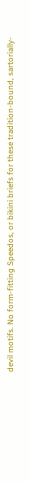devil motifs. No form-fitting Speedos, or bikini briefs for these tradition-bound, sartorially-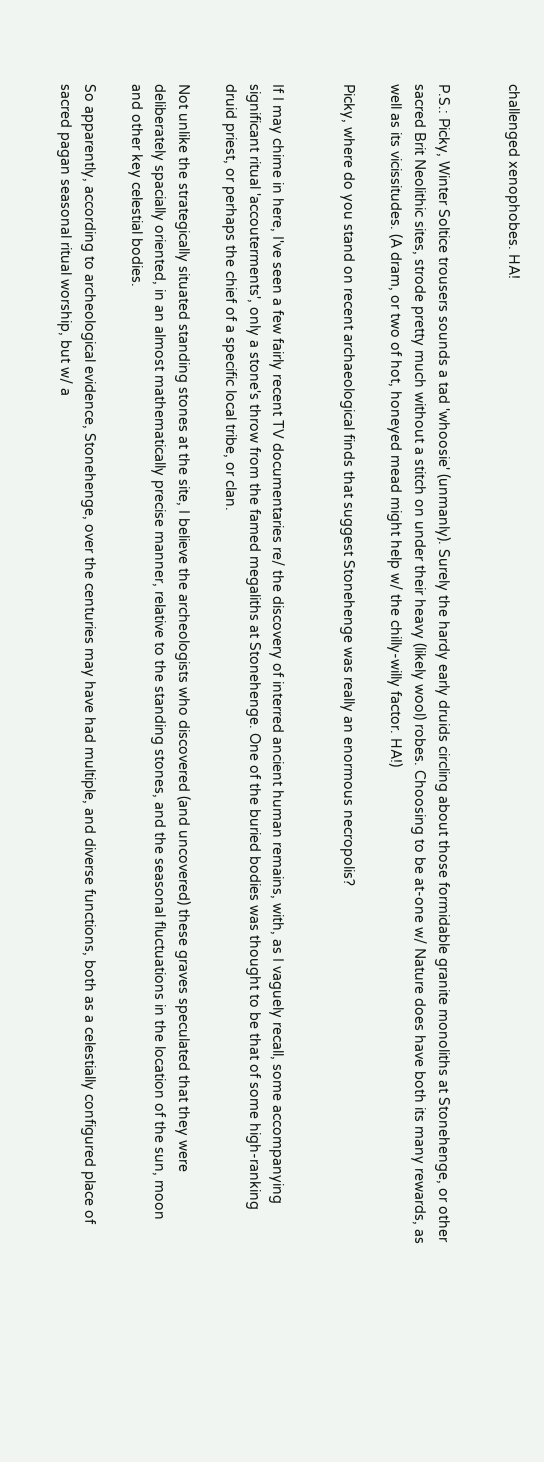challenged xenophobes. HA!


P.S.: Picky, Winter Soltice trousers sounds a tad 'whoosie' (unmanly). Surely the hardy early druids circling about those formidable granite monoliths at Stonehenge, or other sacred Brit Neolithic sites, strode pretty much without a stitch on under their heavy (likely wool) robes. Choosing to be at-one w/ Nature does have both its many rewards, as well as its vicissitudes. (A dram, or two of hot, honeyed mead might help w/ the chilly-willy factor. HA!)

Picky, where do you stand on recent archaeological finds that suggest Stonehenge was really an enormous necropolis?


If I may chime in here, I've seen a few fairly recent TV documentaries re/ the discovery of interred ancient human remains, with, as I vaguely recall, some accompanying significant ritual 'accouterments', only a stone's throw from the famed megaliths at Stonehenge. One of the buried bodies was thought to be that of some high-ranking druid priest, or perhaps the chief of a specific local tribe, or clan.

Not unlike the strategically situated standing stones at the site, I believe the archeologists who discovered (and uncovered) these graves speculated that they were deliberately spacially oriented, in an almost mathematically precise manner, relative to the standing stones, and the seasonal fluctuations in the location of the sun, moon and other key celestial bodies.

So apparently, according to archeological evidence, Stonehenge, over the centuries may have had multiple, and diverse functions, both as a celestially configured place of sacred pagan seasonal ritual worship, but w/ a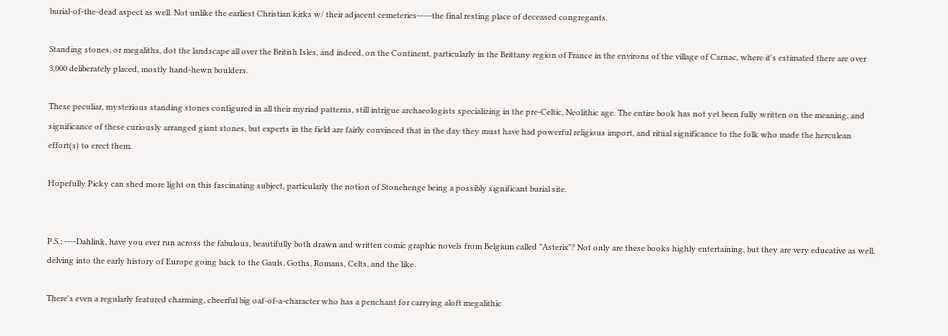burial-of-the-dead aspect as well. Not unlike the earliest Christian kirks w/ their adjacent cemeteries-----the final resting place of deceased congregants.

Standing stones, or megaliths, dot the landscape all over the British Isles, and indeed, on the Continent, particularly in the Brittany region of France in the environs of the village of Carnac, where it's estimated there are over 3,000 deliberately placed, mostly hand-hewn boulders.

These peculiar, mysterious standing stones configured in all their myriad patterns, still intrigue archaeologists specializing in the pre-Celtic, Neolithic age. The entire book has not yet been fully written on the meaning, and significance of these curiously arranged giant stones, but experts in the field are fairly convinced that in the day they must have had powerful religious import, and ritual significance to the folk who made the herculean effort(s) to erect them.

Hopefully Picky can shed more light on this fascinating subject, particularly the notion of Stonehenge being a possibly significant burial site.


P.S.: ----Dahlink, have you ever run across the fabulous, beautifully both drawn and written comic graphic novels from Belgium called "Asterix"? Not only are these books highly entertaining, but they are very educative as well, delving into the early history of Europe going back to the Gauls, Goths, Romans, Celts, and the like.

There's even a regularly featured charming, cheerful big oaf-of-a-character who has a penchant for carrying aloft megalithic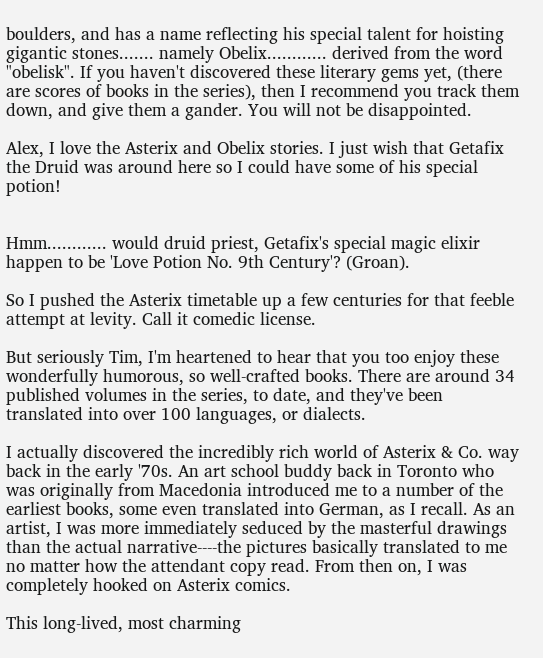boulders, and has a name reflecting his special talent for hoisting gigantic stones....... namely Obelix............ derived from the word "obelisk". If you haven't discovered these literary gems yet, (there are scores of books in the series), then I recommend you track them down, and give them a gander. You will not be disappointed.

Alex, I love the Asterix and Obelix stories. I just wish that Getafix the Druid was around here so I could have some of his special potion!


Hmm............ would druid priest, Getafix's special magic elixir happen to be 'Love Potion No. 9th Century'? (Groan).

So I pushed the Asterix timetable up a few centuries for that feeble attempt at levity. Call it comedic license.

But seriously Tim, I'm heartened to hear that you too enjoy these wonderfully humorous, so well-crafted books. There are around 34 published volumes in the series, to date, and they've been translated into over 100 languages, or dialects.

I actually discovered the incredibly rich world of Asterix & Co. way back in the early '70s. An art school buddy back in Toronto who was originally from Macedonia introduced me to a number of the earliest books, some even translated into German, as I recall. As an artist, I was more immediately seduced by the masterful drawings than the actual narrative----the pictures basically translated to me no matter how the attendant copy read. From then on, I was completely hooked on Asterix comics.

This long-lived, most charming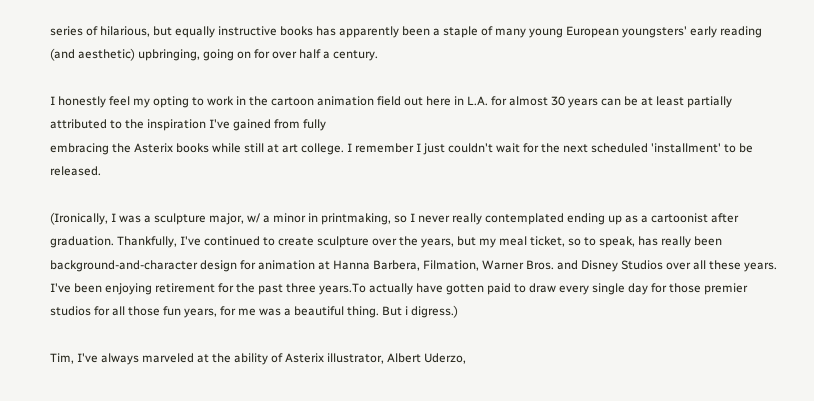series of hilarious, but equally instructive books has apparently been a staple of many young European youngsters' early reading (and aesthetic) upbringing, going on for over half a century.

I honestly feel my opting to work in the cartoon animation field out here in L.A. for almost 30 years can be at least partially attributed to the inspiration I've gained from fully
embracing the Asterix books while still at art college. I remember I just couldn't wait for the next scheduled 'installment' to be released.

(Ironically, I was a sculpture major, w/ a minor in printmaking, so I never really contemplated ending up as a cartoonist after graduation. Thankfully, I've continued to create sculpture over the years, but my meal ticket, so to speak, has really been background-and-character design for animation at Hanna Barbera, Filmation, Warner Bros. and Disney Studios over all these years. I've been enjoying retirement for the past three years.To actually have gotten paid to draw every single day for those premier studios for all those fun years, for me was a beautiful thing. But i digress.)

Tim, I've always marveled at the ability of Asterix illustrator, Albert Uderzo,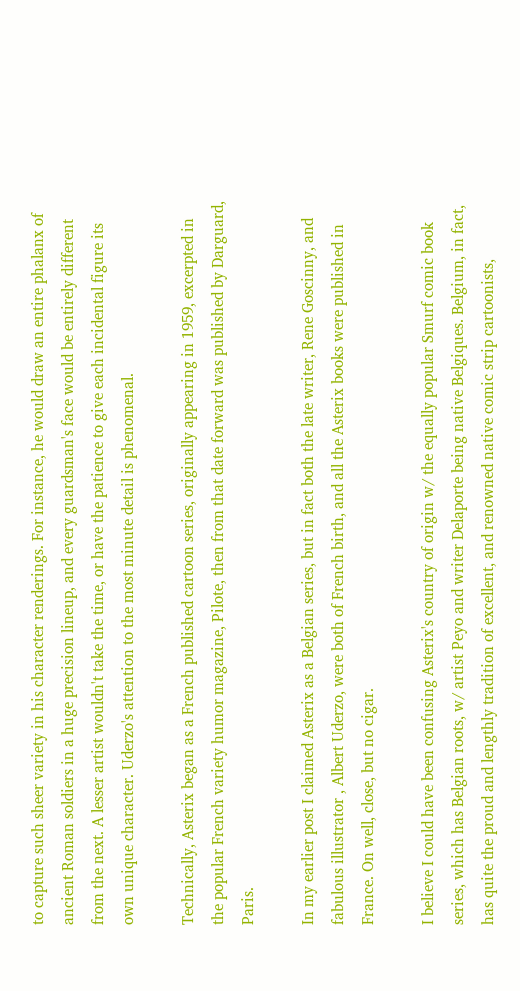to capture such sheer variety in his character renderings. For instance, he would draw an entire phalanx of ancient Roman soldiers in a huge precision lineup, and every guardsman's face would be entirely different from the next. A lesser artist wouldn't take the time, or have the patience to give each incidental figure its own unique character. Uderzo's attention to the most minute detail is phenomenal.

Technically, Asterix began as a French published cartoon series, originally appearing in 1959, excerpted in the popular French variety humor magazine, Pilote, then from that date forward was published by Darguard, Paris.

In my earlier post I claimed Asterix as a Belgian series, but in fact both the late writer, Rene Goscinny, and fabulous illustrator , Albert Uderzo, were both of French birth, and all the Asterix books were published in France. On well, close, but no cigar.

I believe I could have been confusing Asterix's country of origin w/ the equally popular Smurf comic book series, which has Belgian roots, w/ artist Peyo and writer Delaporte being native Belgiques. Belgium, in fact, has quite the proud and lengthly tradition of excellent, and renowned native comic strip cartoonists,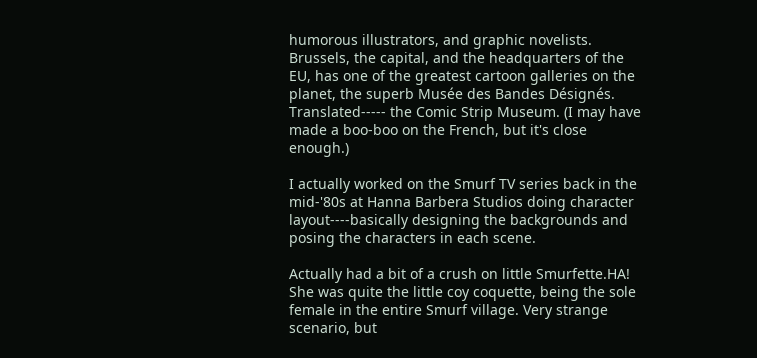humorous illustrators, and graphic novelists. Brussels, the capital, and the headquarters of the EU, has one of the greatest cartoon galleries on the planet, the superb Musée des Bandes Désignés. Translated----- the Comic Strip Museum. (I may have made a boo-boo on the French, but it's close enough.)

I actually worked on the Smurf TV series back in the mid-'80s at Hanna Barbera Studios doing character layout----basically designing the backgrounds and posing the characters in each scene.

Actually had a bit of a crush on little Smurfette.HA! She was quite the little coy coquette, being the sole female in the entire Smurf village. Very strange scenario, but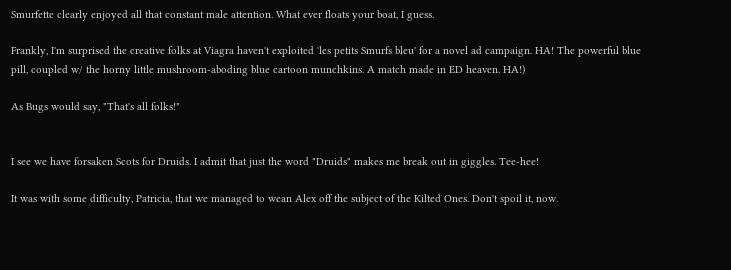Smurfette clearly enjoyed all that constant male attention. What ever floats your boat, I guess.

Frankly, I'm surprised the creative folks at Viagra haven't exploited 'les petits Smurfs bleu' for a novel ad campaign. HA! The powerful blue pill, coupled w/ the horny little mushroom-aboding blue cartoon munchkins. A match made in ED heaven. HA!)

As Bugs would say, "That's all folks!"


I see we have forsaken Scots for Druids. I admit that just the word "Druids" makes me break out in giggles. Tee-hee!

It was with some difficulty, Patricia, that we managed to wean Alex off the subject of the Kilted Ones. Don't spoil it, now.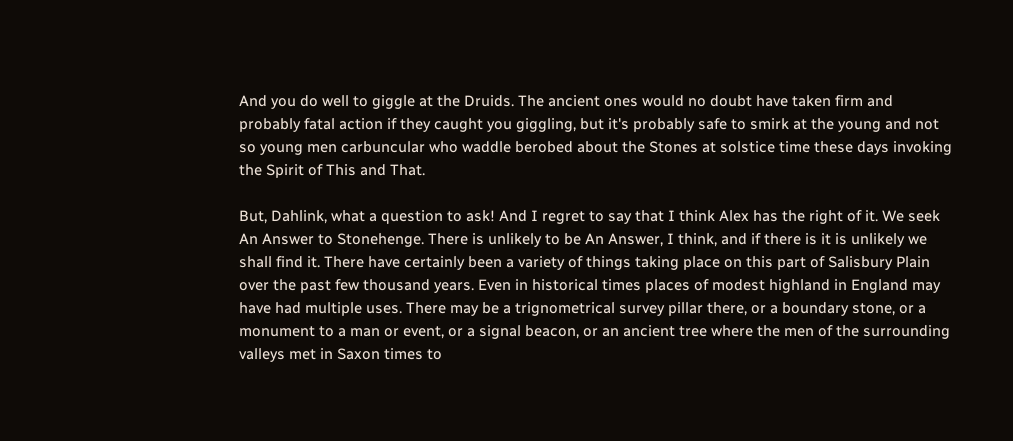And you do well to giggle at the Druids. The ancient ones would no doubt have taken firm and probably fatal action if they caught you giggling, but it's probably safe to smirk at the young and not so young men carbuncular who waddle berobed about the Stones at solstice time these days invoking the Spirit of This and That.

But, Dahlink, what a question to ask! And I regret to say that I think Alex has the right of it. We seek An Answer to Stonehenge. There is unlikely to be An Answer, I think, and if there is it is unlikely we shall find it. There have certainly been a variety of things taking place on this part of Salisbury Plain over the past few thousand years. Even in historical times places of modest highland in England may have had multiple uses. There may be a trignometrical survey pillar there, or a boundary stone, or a monument to a man or event, or a signal beacon, or an ancient tree where the men of the surrounding valleys met in Saxon times to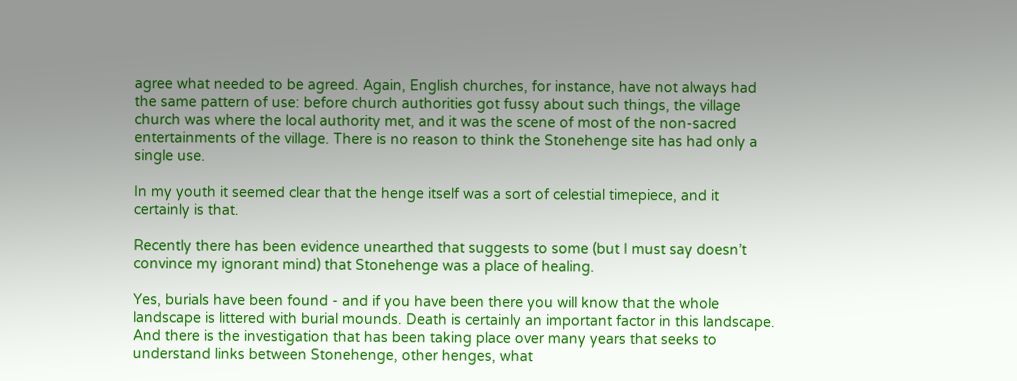agree what needed to be agreed. Again, English churches, for instance, have not always had the same pattern of use: before church authorities got fussy about such things, the village church was where the local authority met, and it was the scene of most of the non-sacred entertainments of the village. There is no reason to think the Stonehenge site has had only a single use.

In my youth it seemed clear that the henge itself was a sort of celestial timepiece, and it certainly is that.

Recently there has been evidence unearthed that suggests to some (but I must say doesn’t convince my ignorant mind) that Stonehenge was a place of healing.

Yes, burials have been found - and if you have been there you will know that the whole landscape is littered with burial mounds. Death is certainly an important factor in this landscape. And there is the investigation that has been taking place over many years that seeks to understand links between Stonehenge, other henges, what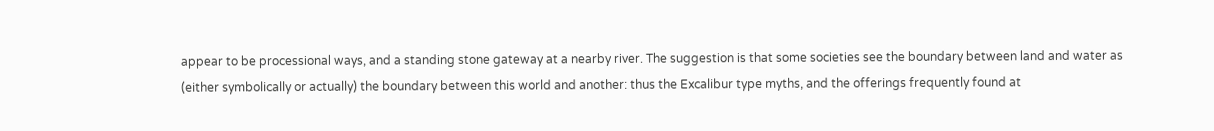appear to be processional ways, and a standing stone gateway at a nearby river. The suggestion is that some societies see the boundary between land and water as (either symbolically or actually) the boundary between this world and another: thus the Excalibur type myths, and the offerings frequently found at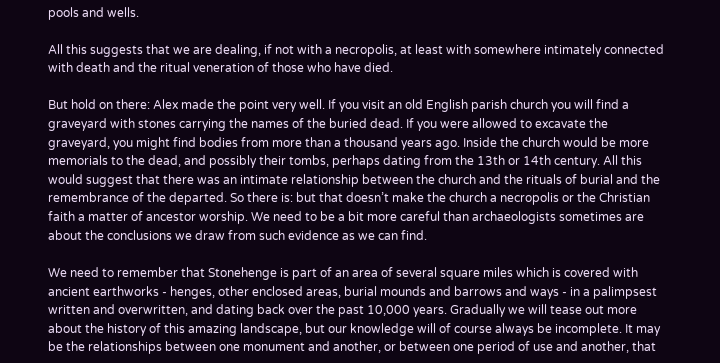pools and wells.

All this suggests that we are dealing, if not with a necropolis, at least with somewhere intimately connected with death and the ritual veneration of those who have died.

But hold on there: Alex made the point very well. If you visit an old English parish church you will find a graveyard with stones carrying the names of the buried dead. If you were allowed to excavate the graveyard, you might find bodies from more than a thousand years ago. Inside the church would be more memorials to the dead, and possibly their tombs, perhaps dating from the 13th or 14th century. All this would suggest that there was an intimate relationship between the church and the rituals of burial and the remembrance of the departed. So there is: but that doesn’t make the church a necropolis or the Christian faith a matter of ancestor worship. We need to be a bit more careful than archaeologists sometimes are about the conclusions we draw from such evidence as we can find.

We need to remember that Stonehenge is part of an area of several square miles which is covered with ancient earthworks - henges, other enclosed areas, burial mounds and barrows and ways - in a palimpsest written and overwritten, and dating back over the past 10,000 years. Gradually we will tease out more about the history of this amazing landscape, but our knowledge will of course always be incomplete. It may be the relationships between one monument and another, or between one period of use and another, that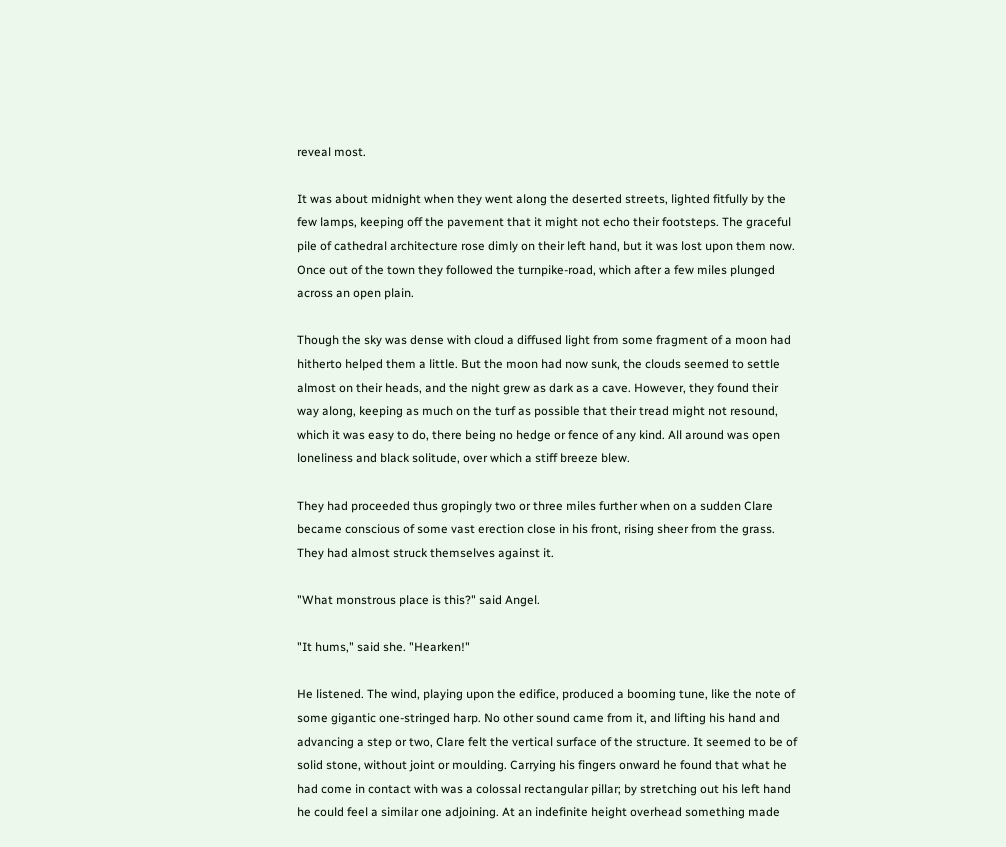reveal most.

It was about midnight when they went along the deserted streets, lighted fitfully by the few lamps, keeping off the pavement that it might not echo their footsteps. The graceful pile of cathedral architecture rose dimly on their left hand, but it was lost upon them now. Once out of the town they followed the turnpike-road, which after a few miles plunged across an open plain.

Though the sky was dense with cloud a diffused light from some fragment of a moon had hitherto helped them a little. But the moon had now sunk, the clouds seemed to settle almost on their heads, and the night grew as dark as a cave. However, they found their way along, keeping as much on the turf as possible that their tread might not resound, which it was easy to do, there being no hedge or fence of any kind. All around was open loneliness and black solitude, over which a stiff breeze blew.

They had proceeded thus gropingly two or three miles further when on a sudden Clare became conscious of some vast erection close in his front, rising sheer from the grass. They had almost struck themselves against it.

"What monstrous place is this?" said Angel.

"It hums," said she. "Hearken!"

He listened. The wind, playing upon the edifice, produced a booming tune, like the note of some gigantic one-stringed harp. No other sound came from it, and lifting his hand and advancing a step or two, Clare felt the vertical surface of the structure. It seemed to be of solid stone, without joint or moulding. Carrying his fingers onward he found that what he had come in contact with was a colossal rectangular pillar; by stretching out his left hand he could feel a similar one adjoining. At an indefinite height overhead something made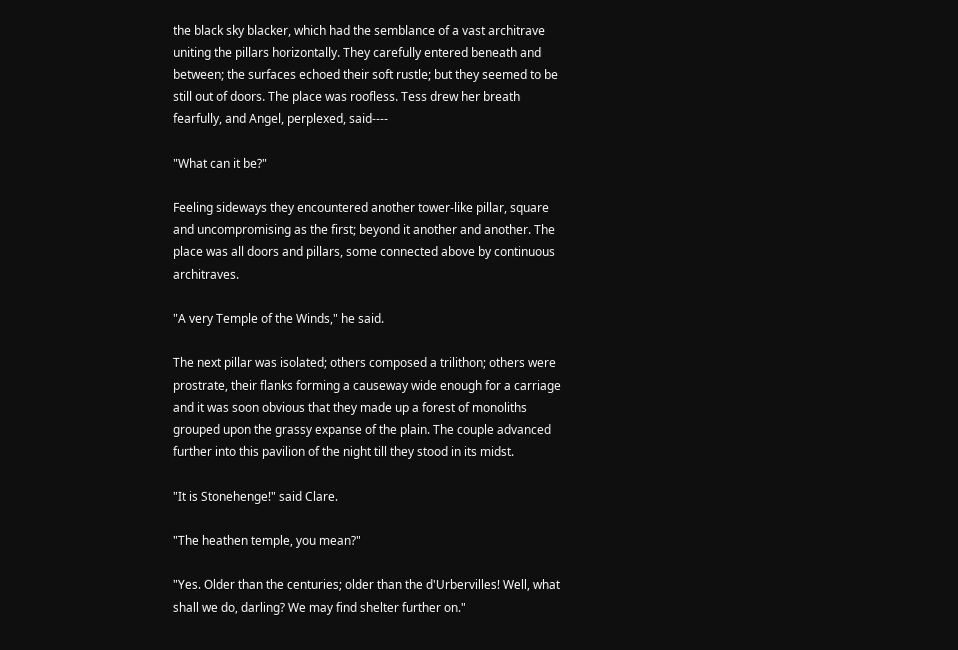the black sky blacker, which had the semblance of a vast architrave uniting the pillars horizontally. They carefully entered beneath and between; the surfaces echoed their soft rustle; but they seemed to be still out of doors. The place was roofless. Tess drew her breath fearfully, and Angel, perplexed, said----

"What can it be?"

Feeling sideways they encountered another tower-like pillar, square and uncompromising as the first; beyond it another and another. The place was all doors and pillars, some connected above by continuous architraves.

"A very Temple of the Winds," he said.

The next pillar was isolated; others composed a trilithon; others were prostrate, their flanks forming a causeway wide enough for a carriage and it was soon obvious that they made up a forest of monoliths grouped upon the grassy expanse of the plain. The couple advanced further into this pavilion of the night till they stood in its midst.

"It is Stonehenge!" said Clare.

"The heathen temple, you mean?"

"Yes. Older than the centuries; older than the d'Urbervilles! Well, what shall we do, darling? We may find shelter further on."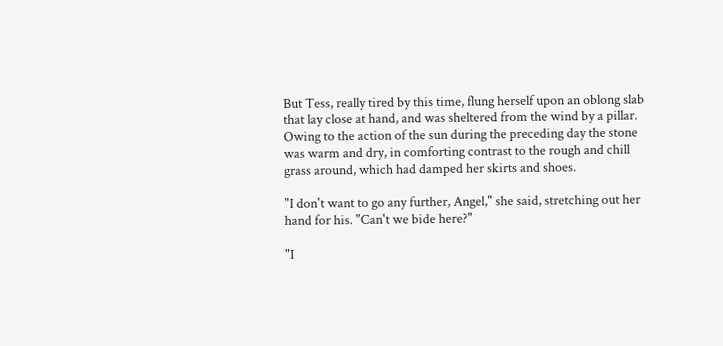But Tess, really tired by this time, flung herself upon an oblong slab that lay close at hand, and was sheltered from the wind by a pillar. Owing to the action of the sun during the preceding day the stone was warm and dry, in comforting contrast to the rough and chill grass around, which had damped her skirts and shoes.

"I don't want to go any further, Angel," she said, stretching out her hand for his. "Can't we bide here?"

"I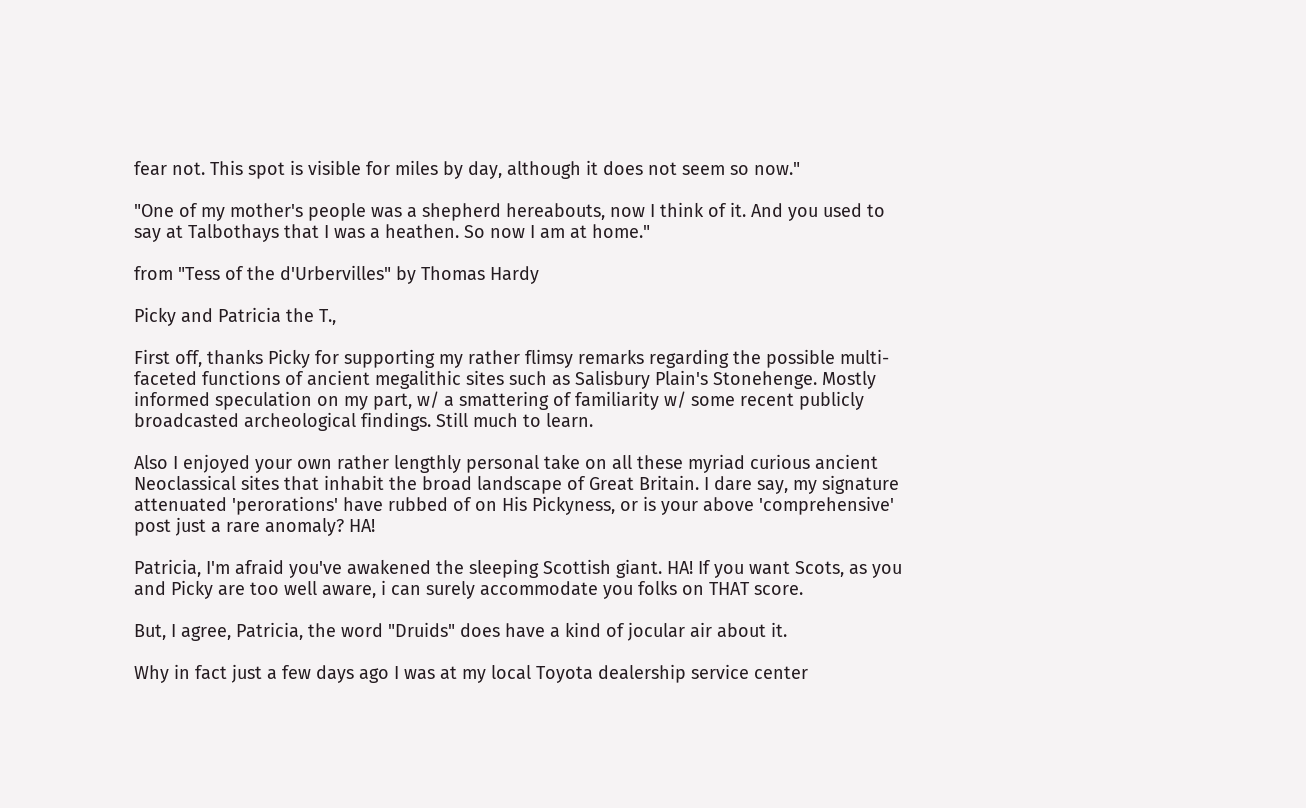fear not. This spot is visible for miles by day, although it does not seem so now."

"One of my mother's people was a shepherd hereabouts, now I think of it. And you used to say at Talbothays that I was a heathen. So now I am at home."

from "Tess of the d'Urbervilles" by Thomas Hardy

Picky and Patricia the T.,

First off, thanks Picky for supporting my rather flimsy remarks regarding the possible multi-faceted functions of ancient megalithic sites such as Salisbury Plain's Stonehenge. Mostly informed speculation on my part, w/ a smattering of familiarity w/ some recent publicly broadcasted archeological findings. Still much to learn.

Also I enjoyed your own rather lengthly personal take on all these myriad curious ancient Neoclassical sites that inhabit the broad landscape of Great Britain. I dare say, my signature attenuated 'perorations' have rubbed of on His Pickyness, or is your above 'comprehensive' post just a rare anomaly? HA!

Patricia, I'm afraid you've awakened the sleeping Scottish giant. HA! If you want Scots, as you and Picky are too well aware, i can surely accommodate you folks on THAT score.

But, I agree, Patricia, the word "Druids" does have a kind of jocular air about it.

Why in fact just a few days ago I was at my local Toyota dealership service center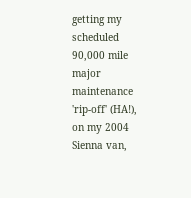getting my scheduled 90,000 mile major maintenance 'rip-off' (HA!), on my 2004 Sienna van,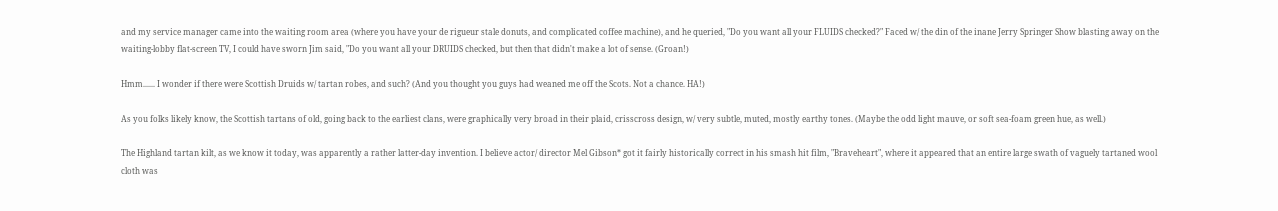and my service manager came into the waiting room area (where you have your de rigueur stale donuts, and complicated coffee machine), and he queried, "Do you want all your FLUIDS checked?" Faced w/ the din of the inane Jerry Springer Show blasting away on the waiting-lobby flat-screen TV, I could have sworn Jim said, "Do you want all your DRUIDS checked, but then that didn't make a lot of sense. (Groan!)

Hmm...... I wonder if there were Scottish Druids w/ tartan robes, and such? (And you thought you guys had weaned me off the Scots. Not a chance. HA!)

As you folks likely know, the Scottish tartans of old, going back to the earliest clans, were graphically very broad in their plaid, crisscross design, w/ very subtle, muted, mostly earthy tones. (Maybe the odd light mauve, or soft sea-foam green hue, as well.)

The Highland tartan kilt, as we know it today, was apparently a rather latter-day invention. I believe actor/ director Mel Gibson* got it fairly historically correct in his smash hit film, "Braveheart", where it appeared that an entire large swath of vaguely tartaned wool cloth was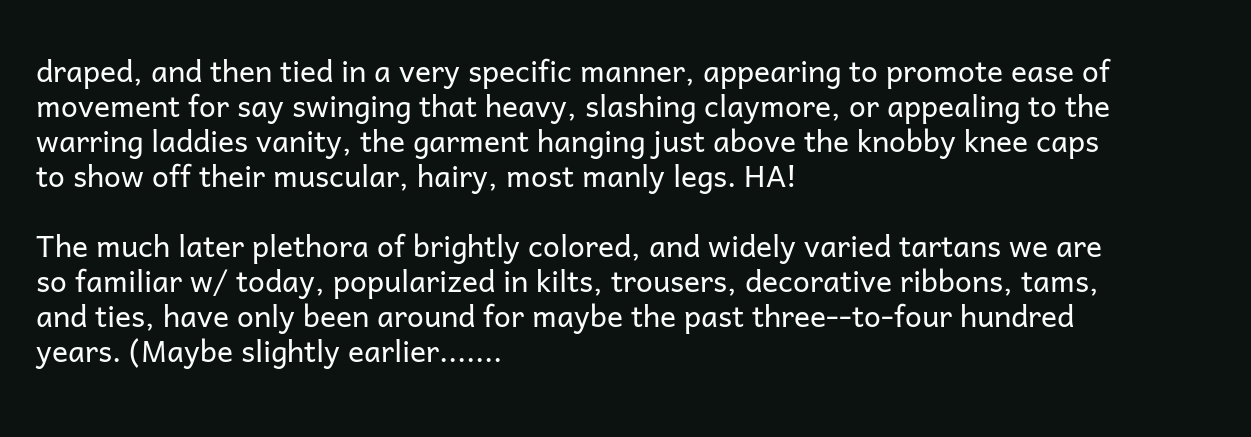draped, and then tied in a very specific manner, appearing to promote ease of movement for say swinging that heavy, slashing claymore, or appealing to the warring laddies vanity, the garment hanging just above the knobby knee caps to show off their muscular, hairy, most manly legs. HA!

The much later plethora of brightly colored, and widely varied tartans we are so familiar w/ today, popularized in kilts, trousers, decorative ribbons, tams, and ties, have only been around for maybe the past three--to-four hundred years. (Maybe slightly earlier.......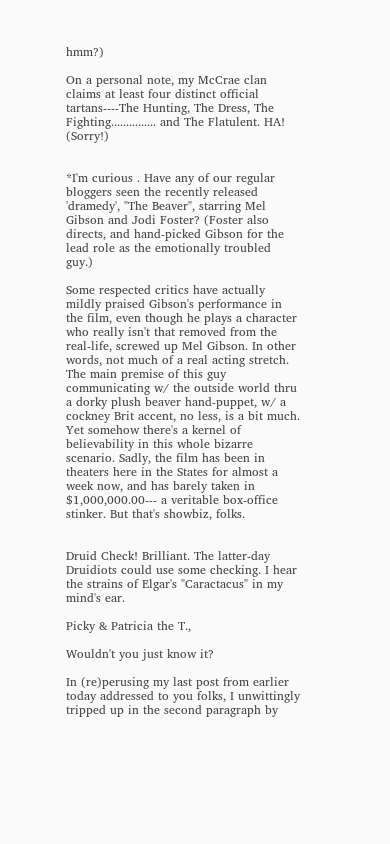hmm?)

On a personal note, my McCrae clan claims at least four distinct official tartans----The Hunting, The Dress, The Fighting............... and The Flatulent. HA! (Sorry!)


*I'm curious . Have any of our regular bloggers seen the recently released 'dramedy', "The Beaver", starring Mel Gibson and Jodi Foster? (Foster also directs, and hand-picked Gibson for the lead role as the emotionally troubled guy.)

Some respected critics have actually mildly praised Gibson's performance in the film, even though he plays a character who really isn't that removed from the real-life, screwed up Mel Gibson. In other words, not much of a real acting stretch. The main premise of this guy communicating w/ the outside world thru a dorky plush beaver hand-puppet, w/ a cockney Brit accent, no less, is a bit much. Yet somehow there's a kernel of believability in this whole bizarre scenario. Sadly, the film has been in theaters here in the States for almost a week now, and has barely taken in $1,000,000.00--- a veritable box-office stinker. But that's showbiz, folks.


Druid Check! Brilliant. The latter-day Druidiots could use some checking. I hear the strains of Elgar's "Caractacus" in my mind's ear.

Picky & Patricia the T.,

Wouldn't you just know it?

In (re)perusing my last post from earlier today addressed to you folks, I unwittingly tripped up in the second paragraph by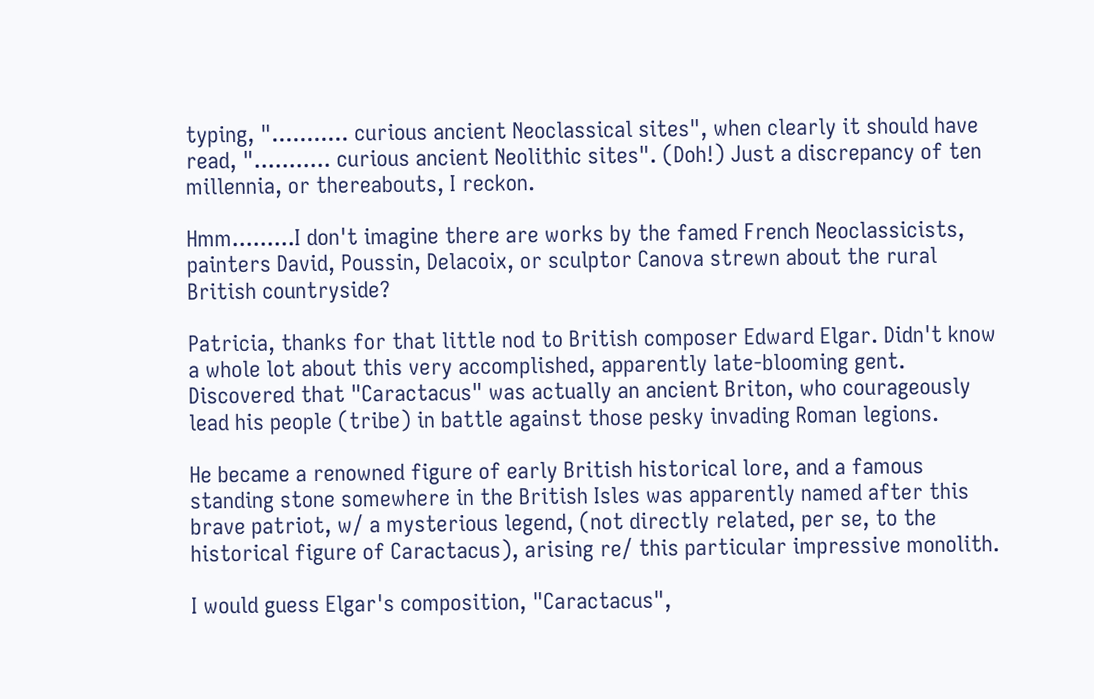typing, "........... curious ancient Neoclassical sites", when clearly it should have read, "........... curious ancient Neolithic sites". (Doh!) Just a discrepancy of ten millennia, or thereabouts, I reckon.

Hmm.........I don't imagine there are works by the famed French Neoclassicists, painters David, Poussin, Delacoix, or sculptor Canova strewn about the rural British countryside?

Patricia, thanks for that little nod to British composer Edward Elgar. Didn't know a whole lot about this very accomplished, apparently late-blooming gent. Discovered that "Caractacus" was actually an ancient Briton, who courageously lead his people (tribe) in battle against those pesky invading Roman legions.

He became a renowned figure of early British historical lore, and a famous standing stone somewhere in the British Isles was apparently named after this brave patriot, w/ a mysterious legend, (not directly related, per se, to the historical figure of Caractacus), arising re/ this particular impressive monolith.

I would guess Elgar's composition, "Caractacus",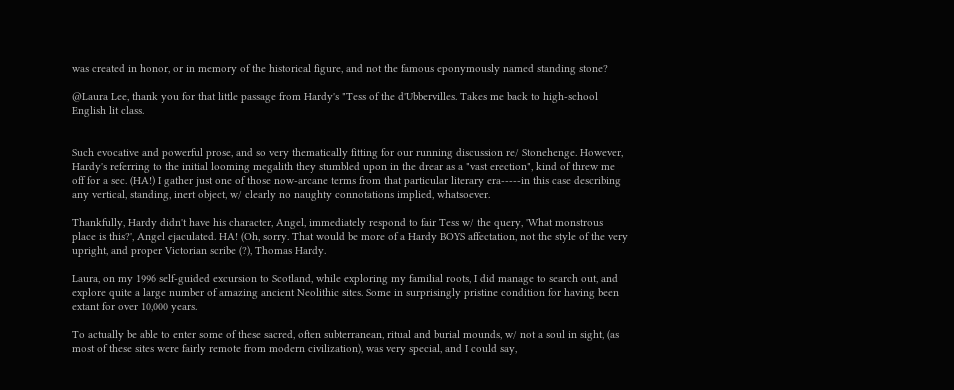was created in honor, or in memory of the historical figure, and not the famous eponymously named standing stone?

@Laura Lee, thank you for that little passage from Hardy's "Tess of the d'Ubbervilles. Takes me back to high-school English lit class.


Such evocative and powerful prose, and so very thematically fitting for our running discussion re/ Stonehenge. However, Hardy's referring to the initial looming megalith they stumbled upon in the drear as a "vast erection", kind of threw me off for a sec. (HA!) I gather just one of those now-arcane terms from that particular literary era-----in this case describing any vertical, standing, inert object, w/ clearly no naughty connotations implied, whatsoever.

Thankfully, Hardy didn't have his character, Angel, immediately respond to fair Tess w/ the query, 'What monstrous place is this?', Angel ejaculated. HA! (Oh, sorry. That would be more of a Hardy BOYS affectation, not the style of the very upright, and proper Victorian scribe (?), Thomas Hardy.

Laura, on my 1996 self-guided excursion to Scotland, while exploring my familial roots, I did manage to search out, and explore quite a large number of amazing ancient Neolithic sites. Some in surprisingly pristine condition for having been extant for over 10,000 years.

To actually be able to enter some of these sacred, often subterranean, ritual and burial mounds, w/ not a soul in sight, (as most of these sites were fairly remote from modern civilization), was very special, and I could say,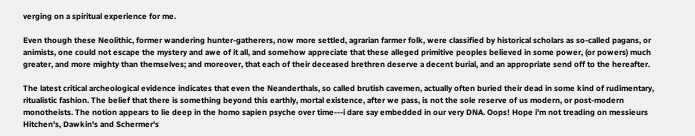verging on a spiritual experience for me.

Even though these Neolithic, former wandering hunter-gatherers, now more settled, agrarian farmer folk, were classified by historical scholars as so-called pagans, or animists, one could not escape the mystery and awe of it all, and somehow appreciate that these alleged primitive peoples believed in some power, (or powers) much greater, and more mighty than themselves; and moreover, that each of their deceased brethren deserve a decent burial, and an appropriate send off to the hereafter.

The latest critical archeological evidence indicates that even the Neanderthals, so called brutish cavemen, actually often buried their dead in some kind of rudimentary, ritualistic fashion. The belief that there is something beyond this earthly, mortal existence, after we pass, is not the sole reserve of us modern, or post-modern monotheists. The notion appears to lie deep in the homo sapien psyche over time---i dare say embedded in our very DNA. Oops! Hope i'm not treading on messieurs Hitchen's, Dawkin's and Schermer's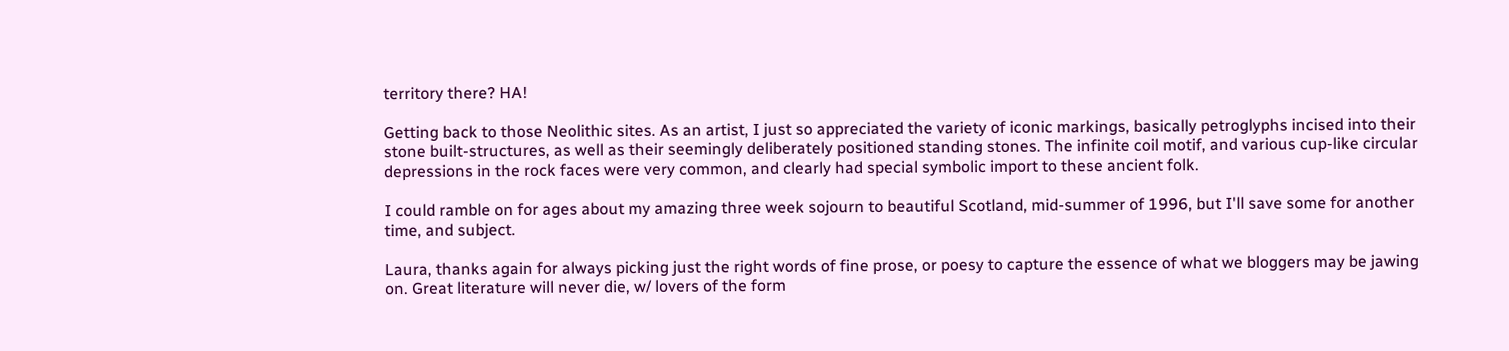territory there? HA!

Getting back to those Neolithic sites. As an artist, I just so appreciated the variety of iconic markings, basically petroglyphs incised into their stone built-structures, as well as their seemingly deliberately positioned standing stones. The infinite coil motif, and various cup-like circular depressions in the rock faces were very common, and clearly had special symbolic import to these ancient folk.

I could ramble on for ages about my amazing three week sojourn to beautiful Scotland, mid-summer of 1996, but I'll save some for another time, and subject.

Laura, thanks again for always picking just the right words of fine prose, or poesy to capture the essence of what we bloggers may be jawing on. Great literature will never die, w/ lovers of the form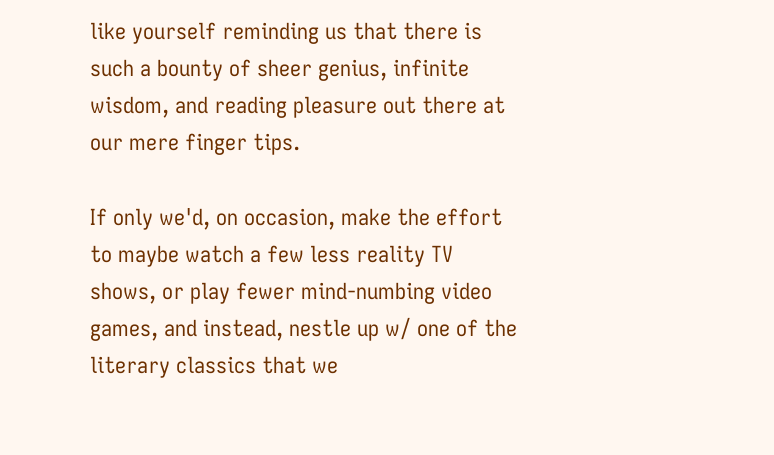like yourself reminding us that there is such a bounty of sheer genius, infinite wisdom, and reading pleasure out there at our mere finger tips.

If only we'd, on occasion, make the effort to maybe watch a few less reality TV shows, or play fewer mind-numbing video games, and instead, nestle up w/ one of the literary classics that we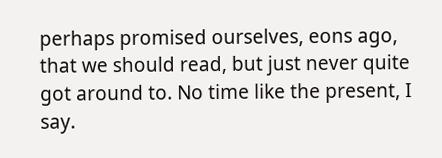perhaps promised ourselves, eons ago, that we should read, but just never quite got around to. No time like the present, I say.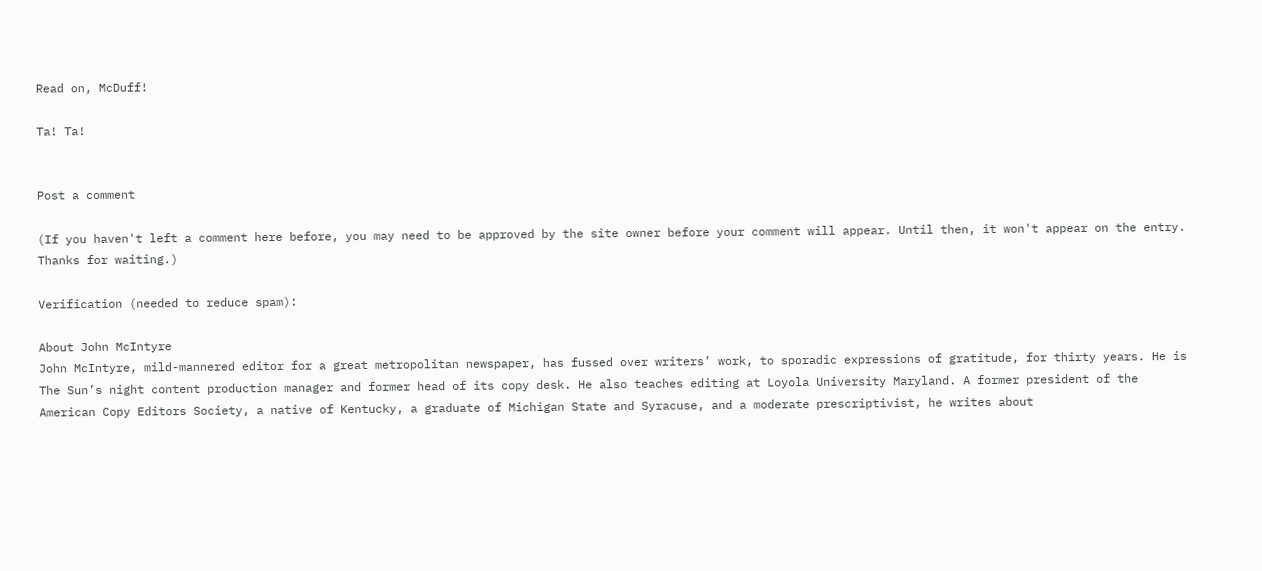Read on, McDuff!

Ta! Ta!


Post a comment

(If you haven't left a comment here before, you may need to be approved by the site owner before your comment will appear. Until then, it won't appear on the entry. Thanks for waiting.)

Verification (needed to reduce spam):

About John McIntyre
John McIntyre, mild-mannered editor for a great metropolitan newspaper, has fussed over writers’ work, to sporadic expressions of gratitude, for thirty years. He is The Sun’s night content production manager and former head of its copy desk. He also teaches editing at Loyola University Maryland. A former president of the American Copy Editors Society, a native of Kentucky, a graduate of Michigan State and Syracuse, and a moderate prescriptivist, he writes about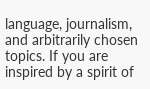language, journalism, and arbitrarily chosen topics. If you are inspired by a spirit of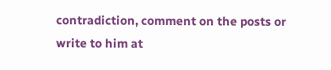contradiction, comment on the posts or write to him at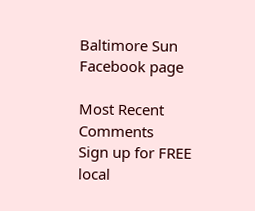Baltimore Sun Facebook page

Most Recent Comments
Sign up for FREE local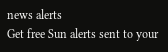news alerts
Get free Sun alerts sent to your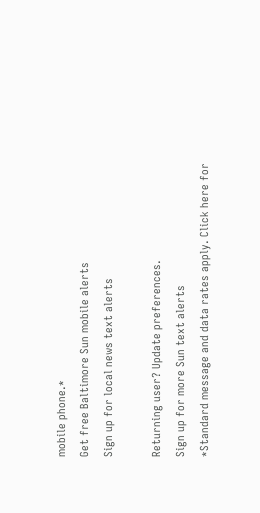mobile phone.*
Get free Baltimore Sun mobile alerts
Sign up for local news text alerts

Returning user? Update preferences.
Sign up for more Sun text alerts
*Standard message and data rates apply. Click here for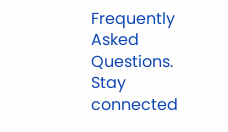Frequently Asked Questions.
Stay connected